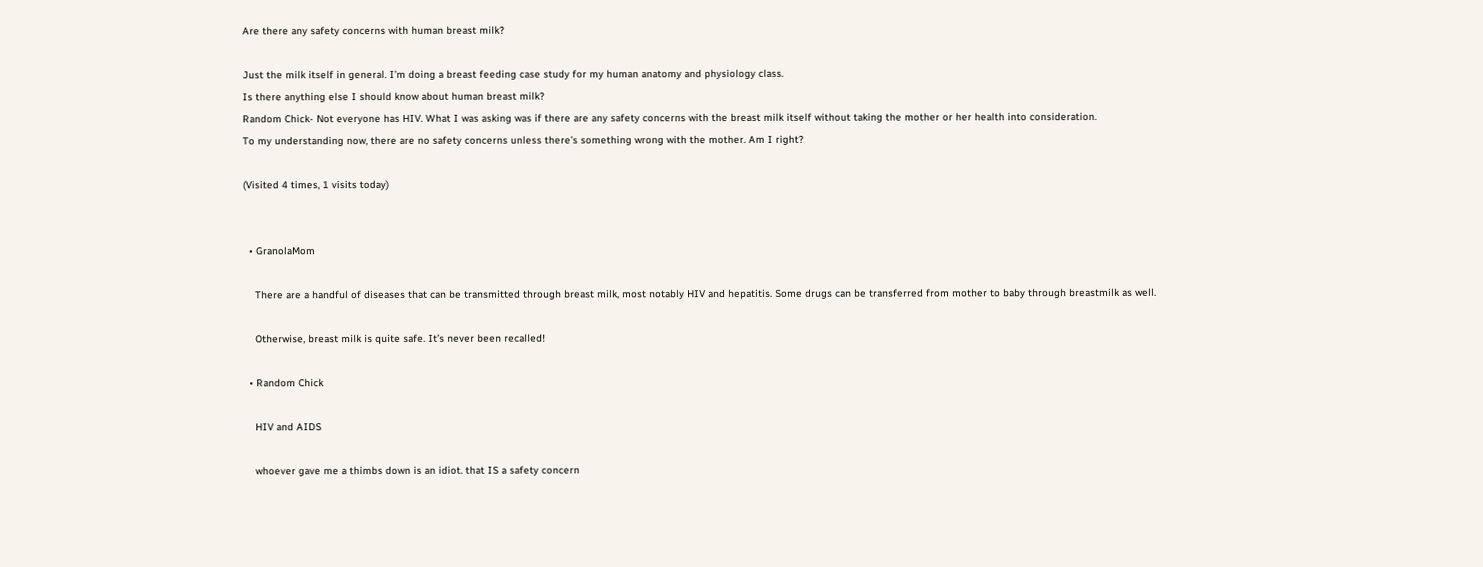Are there any safety concerns with human breast milk?

Just the milk itself in general. I’m doing a breast feeding case study for my human anatomy and physiology class.
Is there anything else I should know about human breast milk?
Random Chick- Not everyone has HIV. What I was asking was if there are any safety concerns with the breast milk itself without taking the mother or her health into consideration.
To my understanding now, there are no safety concerns unless there’s something wrong with the mother. Am I right?

(Visited 4 times, 1 visits today)


  • GranolaMom

    There are a handful of diseases that can be transmitted through breast milk, most notably HIV and hepatitis. Some drugs can be transferred from mother to baby through breastmilk as well.

    Otherwise, breast milk is quite safe. It’s never been recalled!

  • Random Chick

    HIV and AIDS

    whoever gave me a thimbs down is an idiot. that IS a safety concern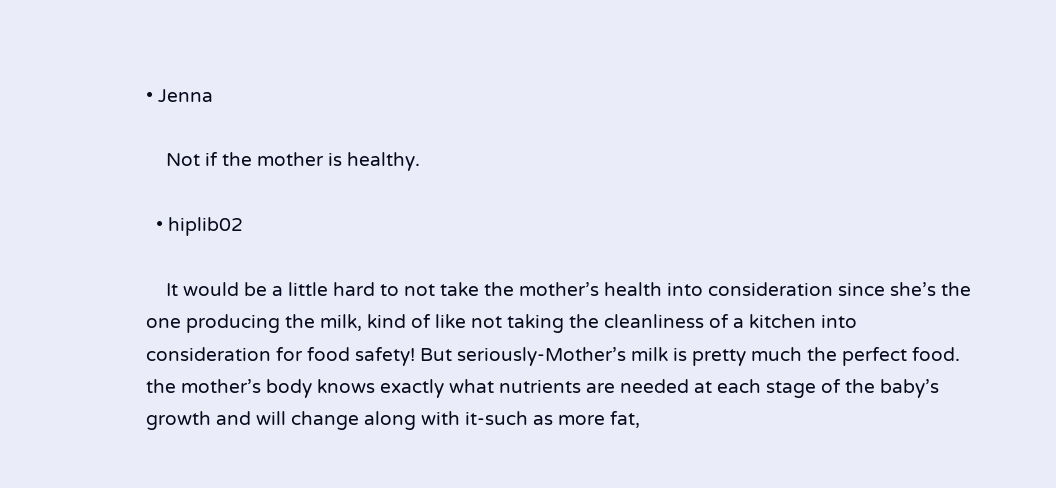• Jenna

    Not if the mother is healthy.

  • hiplib02

    It would be a little hard to not take the mother’s health into consideration since she’s the one producing the milk, kind of like not taking the cleanliness of a kitchen into consideration for food safety! But seriously-Mother’s milk is pretty much the perfect food. the mother’s body knows exactly what nutrients are needed at each stage of the baby’s growth and will change along with it-such as more fat,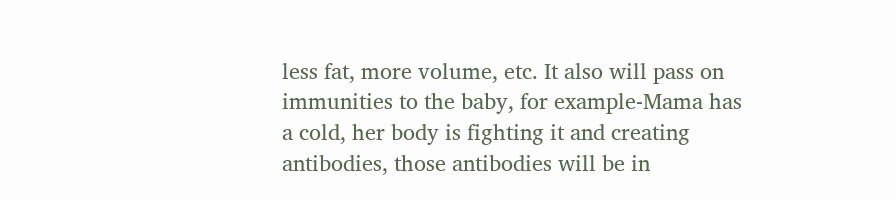less fat, more volume, etc. It also will pass on immunities to the baby, for example-Mama has a cold, her body is fighting it and creating antibodies, those antibodies will be in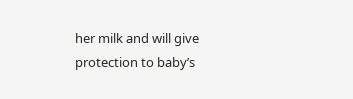her milk and will give protection to baby’s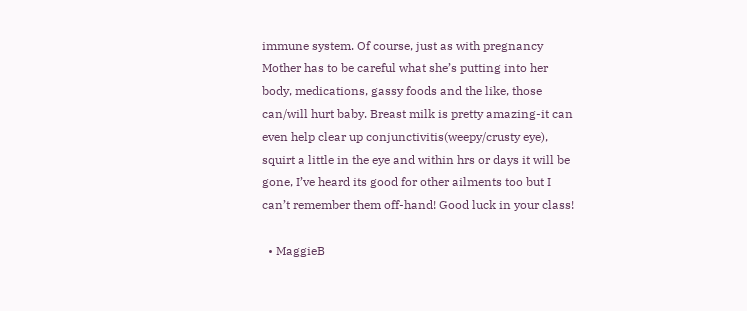immune system. Of course, just as with pregnancy Mother has to be careful what she’s putting into her body, medications, gassy foods and the like, those can/will hurt baby. Breast milk is pretty amazing-it can even help clear up conjunctivitis(weepy/crusty eye), squirt a little in the eye and within hrs or days it will be gone, I’ve heard its good for other ailments too but I can’t remember them off-hand! Good luck in your class!

  • MaggieB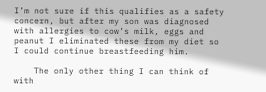I’m not sure if this qualifies as a safety concern, but after my son was diagnosed with allergies to cow’s milk, eggs and peanut I eliminated these from my diet so I could continue breastfeeding him.

    The only other thing I can think of with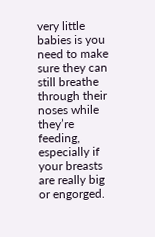very little babies is you need to make sure they can still breathe through their noses while they’re feeding, especially if your breasts are really big or engorged.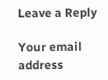Leave a Reply

Your email address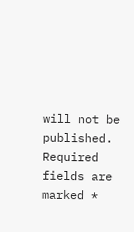will not be published. Required fields are marked *